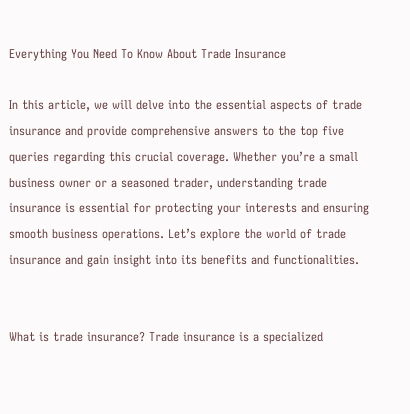Everything You Need To Know About Trade Insurance

In this article, we will delve into the essential aspects of trade insurance and provide comprehensive answers to the top five queries regarding this crucial coverage. Whether you’re a small business owner or a seasoned trader, understanding trade insurance is essential for protecting your interests and ensuring smooth business operations. Let’s explore the world of trade insurance and gain insight into its benefits and functionalities.


What is trade insurance? Trade insurance is a specialized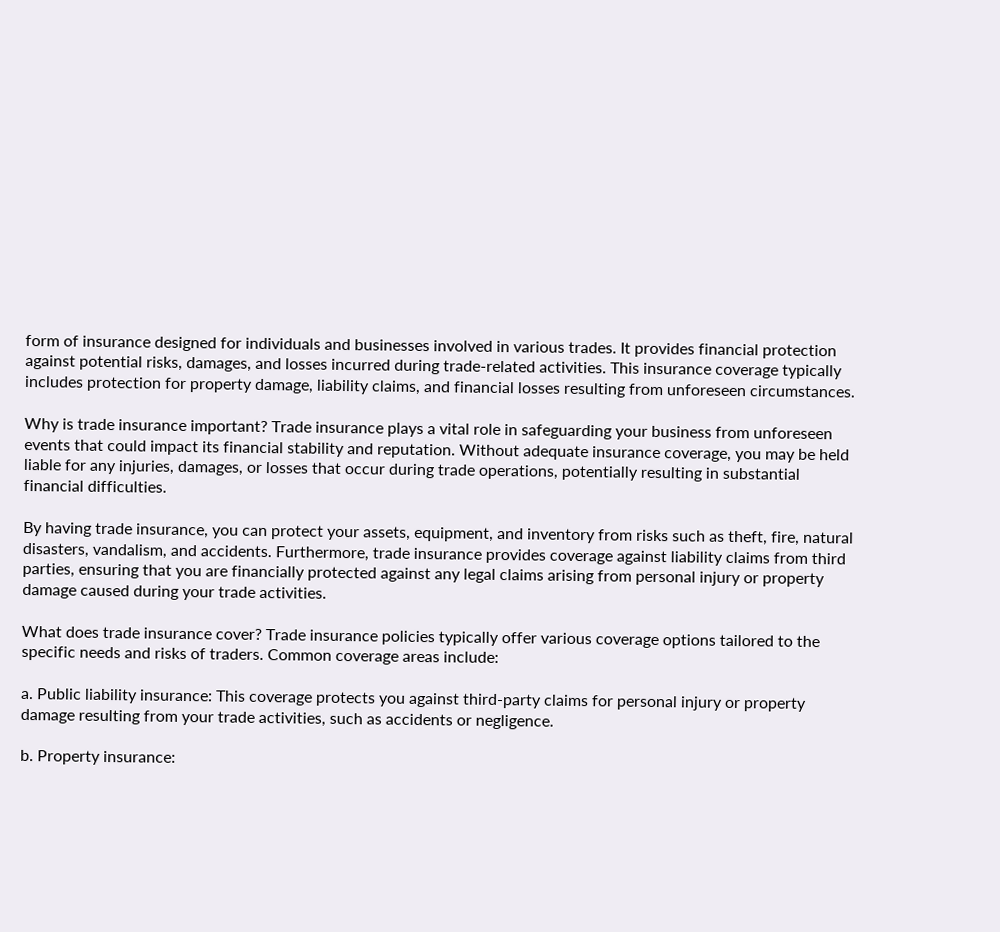form of insurance designed for individuals and businesses involved in various trades. It provides financial protection against potential risks, damages, and losses incurred during trade-related activities. This insurance coverage typically includes protection for property damage, liability claims, and financial losses resulting from unforeseen circumstances.

Why is trade insurance important? Trade insurance plays a vital role in safeguarding your business from unforeseen events that could impact its financial stability and reputation. Without adequate insurance coverage, you may be held liable for any injuries, damages, or losses that occur during trade operations, potentially resulting in substantial financial difficulties.

By having trade insurance, you can protect your assets, equipment, and inventory from risks such as theft, fire, natural disasters, vandalism, and accidents. Furthermore, trade insurance provides coverage against liability claims from third parties, ensuring that you are financially protected against any legal claims arising from personal injury or property damage caused during your trade activities.

What does trade insurance cover? Trade insurance policies typically offer various coverage options tailored to the specific needs and risks of traders. Common coverage areas include:

a. Public liability insurance: This coverage protects you against third-party claims for personal injury or property damage resulting from your trade activities, such as accidents or negligence.

b. Property insurance: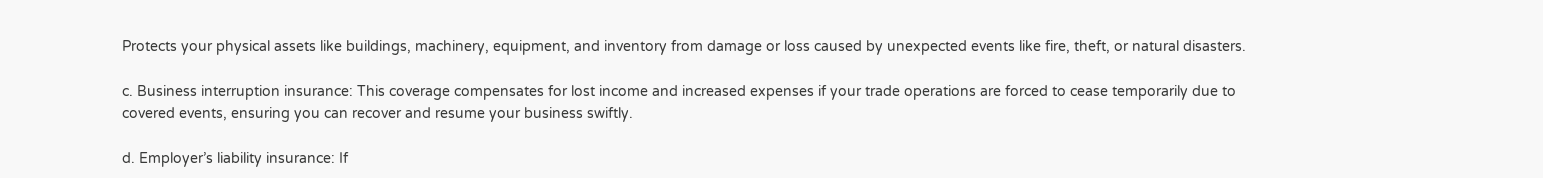Protects your physical assets like buildings, machinery, equipment, and inventory from damage or loss caused by unexpected events like fire, theft, or natural disasters.

c. Business interruption insurance: This coverage compensates for lost income and increased expenses if your trade operations are forced to cease temporarily due to covered events, ensuring you can recover and resume your business swiftly.

d. Employer’s liability insurance: If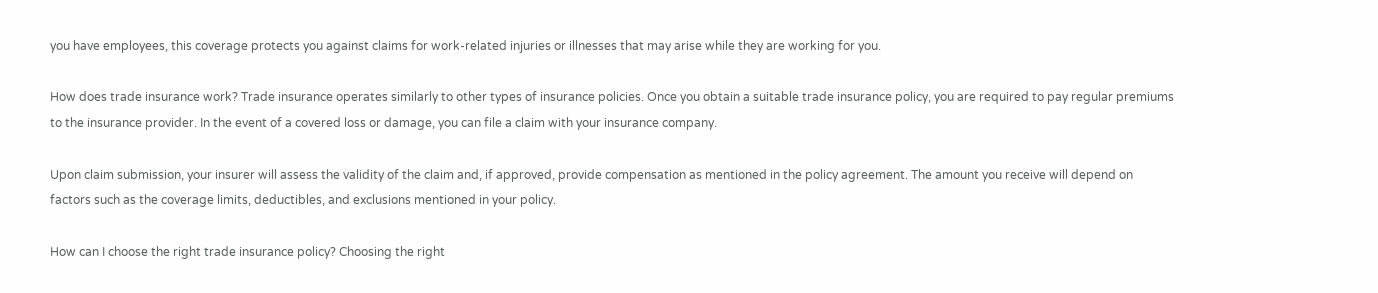you have employees, this coverage protects you against claims for work-related injuries or illnesses that may arise while they are working for you.

How does trade insurance work? Trade insurance operates similarly to other types of insurance policies. Once you obtain a suitable trade insurance policy, you are required to pay regular premiums to the insurance provider. In the event of a covered loss or damage, you can file a claim with your insurance company.

Upon claim submission, your insurer will assess the validity of the claim and, if approved, provide compensation as mentioned in the policy agreement. The amount you receive will depend on factors such as the coverage limits, deductibles, and exclusions mentioned in your policy.

How can I choose the right trade insurance policy? Choosing the right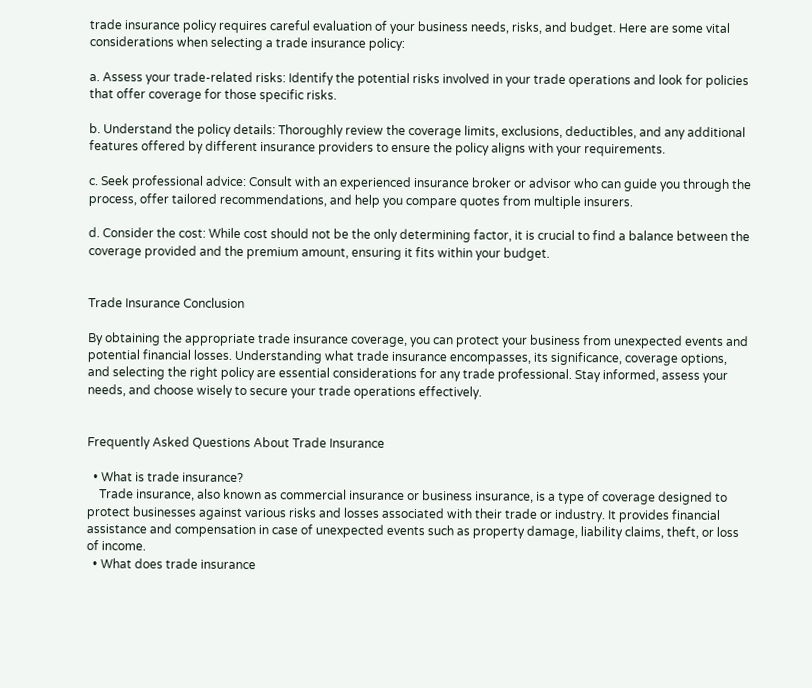trade insurance policy requires careful evaluation of your business needs, risks, and budget. Here are some vital considerations when selecting a trade insurance policy:

a. Assess your trade-related risks: Identify the potential risks involved in your trade operations and look for policies that offer coverage for those specific risks.

b. Understand the policy details: Thoroughly review the coverage limits, exclusions, deductibles, and any additional features offered by different insurance providers to ensure the policy aligns with your requirements.

c. Seek professional advice: Consult with an experienced insurance broker or advisor who can guide you through the process, offer tailored recommendations, and help you compare quotes from multiple insurers.

d. Consider the cost: While cost should not be the only determining factor, it is crucial to find a balance between the coverage provided and the premium amount, ensuring it fits within your budget.


Trade Insurance Conclusion

By obtaining the appropriate trade insurance coverage, you can protect your business from unexpected events and potential financial losses. Understanding what trade insurance encompasses, its significance, coverage options, and selecting the right policy are essential considerations for any trade professional. Stay informed, assess your needs, and choose wisely to secure your trade operations effectively.


Frequently Asked Questions About Trade Insurance

  • What is trade insurance?
    Trade insurance, also known as commercial insurance or business insurance, is a type of coverage designed to protect businesses against various risks and losses associated with their trade or industry. It provides financial assistance and compensation in case of unexpected events such as property damage, liability claims, theft, or loss of income.
  • What does trade insurance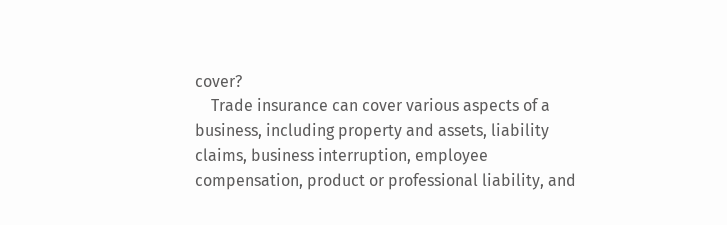cover?
    Trade insurance can cover various aspects of a business, including property and assets, liability claims, business interruption, employee compensation, product or professional liability, and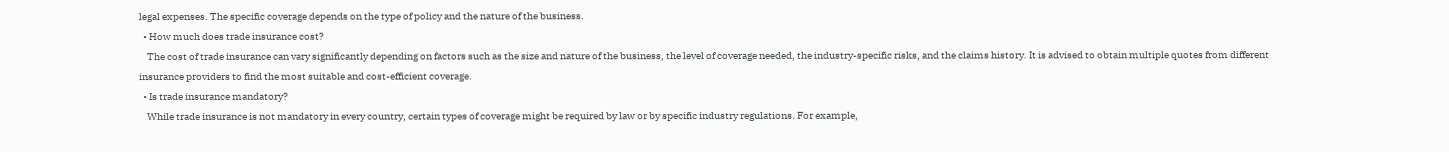legal expenses. The specific coverage depends on the type of policy and the nature of the business.
  • How much does trade insurance cost?
    The cost of trade insurance can vary significantly depending on factors such as the size and nature of the business, the level of coverage needed, the industry-specific risks, and the claims history. It is advised to obtain multiple quotes from different insurance providers to find the most suitable and cost-efficient coverage.
  • Is trade insurance mandatory?
    While trade insurance is not mandatory in every country, certain types of coverage might be required by law or by specific industry regulations. For example,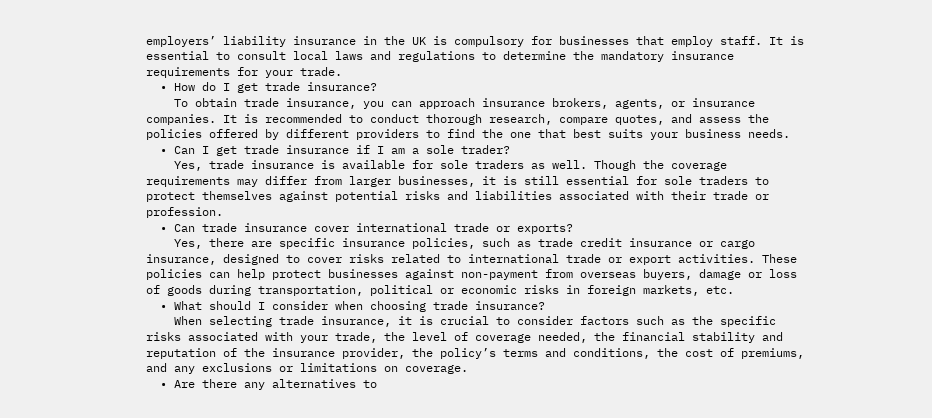employers’ liability insurance in the UK is compulsory for businesses that employ staff. It is essential to consult local laws and regulations to determine the mandatory insurance requirements for your trade.
  • How do I get trade insurance?
    To obtain trade insurance, you can approach insurance brokers, agents, or insurance companies. It is recommended to conduct thorough research, compare quotes, and assess the policies offered by different providers to find the one that best suits your business needs.
  • Can I get trade insurance if I am a sole trader?
    Yes, trade insurance is available for sole traders as well. Though the coverage requirements may differ from larger businesses, it is still essential for sole traders to protect themselves against potential risks and liabilities associated with their trade or profession.
  • Can trade insurance cover international trade or exports?
    Yes, there are specific insurance policies, such as trade credit insurance or cargo insurance, designed to cover risks related to international trade or export activities. These policies can help protect businesses against non-payment from overseas buyers, damage or loss of goods during transportation, political or economic risks in foreign markets, etc.
  • What should I consider when choosing trade insurance?
    When selecting trade insurance, it is crucial to consider factors such as the specific risks associated with your trade, the level of coverage needed, the financial stability and reputation of the insurance provider, the policy’s terms and conditions, the cost of premiums, and any exclusions or limitations on coverage.
  • Are there any alternatives to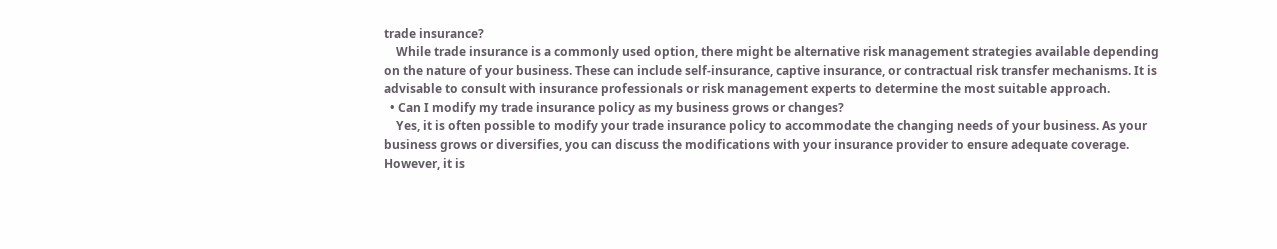trade insurance?
    While trade insurance is a commonly used option, there might be alternative risk management strategies available depending on the nature of your business. These can include self-insurance, captive insurance, or contractual risk transfer mechanisms. It is advisable to consult with insurance professionals or risk management experts to determine the most suitable approach.
  • Can I modify my trade insurance policy as my business grows or changes?
    Yes, it is often possible to modify your trade insurance policy to accommodate the changing needs of your business. As your business grows or diversifies, you can discuss the modifications with your insurance provider to ensure adequate coverage. However, it is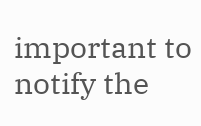important to notify the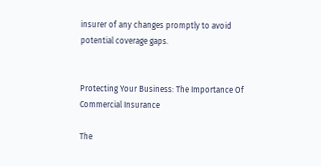insurer of any changes promptly to avoid potential coverage gaps.


Protecting Your Business: The Importance Of Commercial Insurance

The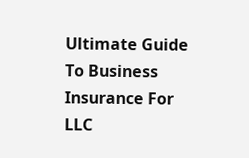Ultimate Guide To Business Insurance For LLC